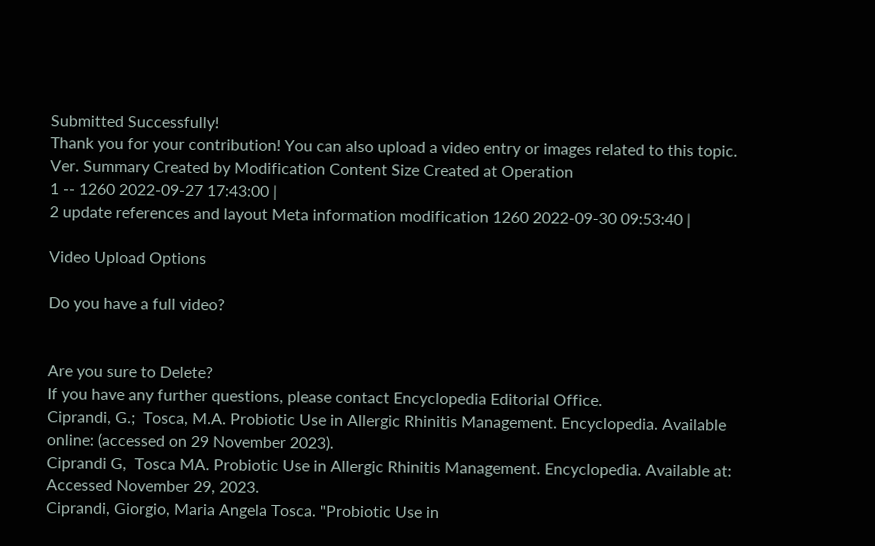Submitted Successfully!
Thank you for your contribution! You can also upload a video entry or images related to this topic.
Ver. Summary Created by Modification Content Size Created at Operation
1 -- 1260 2022-09-27 17:43:00 |
2 update references and layout Meta information modification 1260 2022-09-30 09:53:40 |

Video Upload Options

Do you have a full video?


Are you sure to Delete?
If you have any further questions, please contact Encyclopedia Editorial Office.
Ciprandi, G.;  Tosca, M.A. Probiotic Use in Allergic Rhinitis Management. Encyclopedia. Available online: (accessed on 29 November 2023).
Ciprandi G,  Tosca MA. Probiotic Use in Allergic Rhinitis Management. Encyclopedia. Available at: Accessed November 29, 2023.
Ciprandi, Giorgio, Maria Angela Tosca. "Probiotic Use in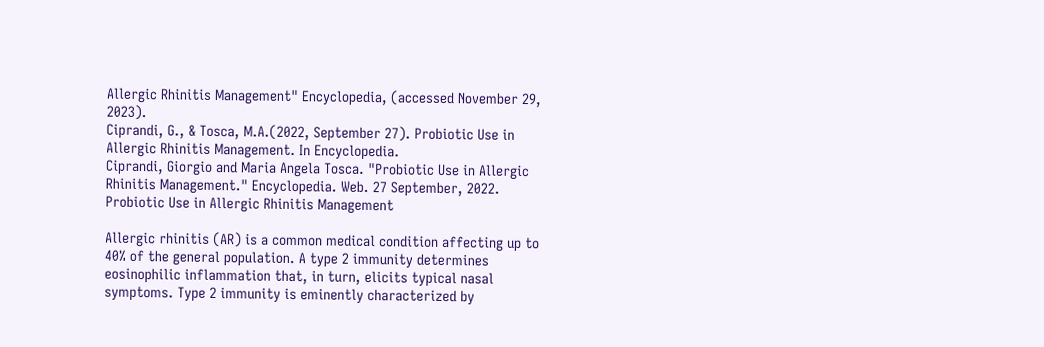Allergic Rhinitis Management" Encyclopedia, (accessed November 29, 2023).
Ciprandi, G., & Tosca, M.A.(2022, September 27). Probiotic Use in Allergic Rhinitis Management. In Encyclopedia.
Ciprandi, Giorgio and Maria Angela Tosca. "Probiotic Use in Allergic Rhinitis Management." Encyclopedia. Web. 27 September, 2022.
Probiotic Use in Allergic Rhinitis Management

Allergic rhinitis (AR) is a common medical condition affecting up to 40% of the general population. A type 2 immunity determines eosinophilic inflammation that, in turn, elicits typical nasal symptoms. Type 2 immunity is eminently characterized by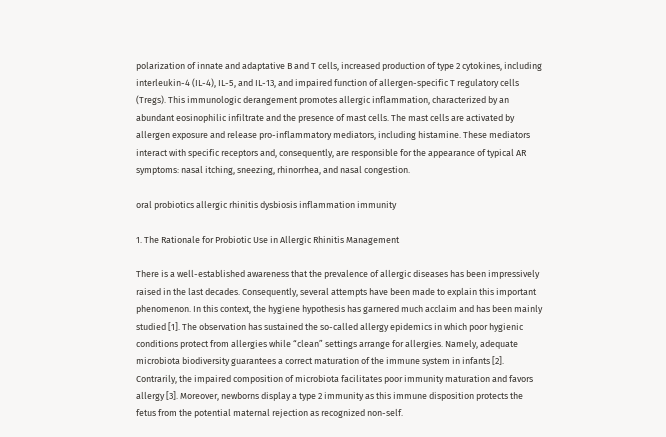polarization of innate and adaptative B and T cells, increased production of type 2 cytokines, including interleukin-4 (IL-4), IL-5, and IL-13, and impaired function of allergen-specific T regulatory cells (Tregs). This immunologic derangement promotes allergic inflammation, characterized by an abundant eosinophilic infiltrate and the presence of mast cells. The mast cells are activated by allergen exposure and release pro-inflammatory mediators, including histamine. These mediators interact with specific receptors and, consequently, are responsible for the appearance of typical AR symptoms: nasal itching, sneezing, rhinorrhea, and nasal congestion.

oral probiotics allergic rhinitis dysbiosis inflammation immunity

1. The Rationale for Probiotic Use in Allergic Rhinitis Management

There is a well-established awareness that the prevalence of allergic diseases has been impressively raised in the last decades. Consequently, several attempts have been made to explain this important phenomenon. In this context, the hygiene hypothesis has garnered much acclaim and has been mainly studied [1]. The observation has sustained the so-called allergy epidemics in which poor hygienic conditions protect from allergies while “clean” settings arrange for allergies. Namely, adequate microbiota biodiversity guarantees a correct maturation of the immune system in infants [2]. Contrarily, the impaired composition of microbiota facilitates poor immunity maturation and favors allergy [3]. Moreover, newborns display a type 2 immunity as this immune disposition protects the fetus from the potential maternal rejection as recognized non-self.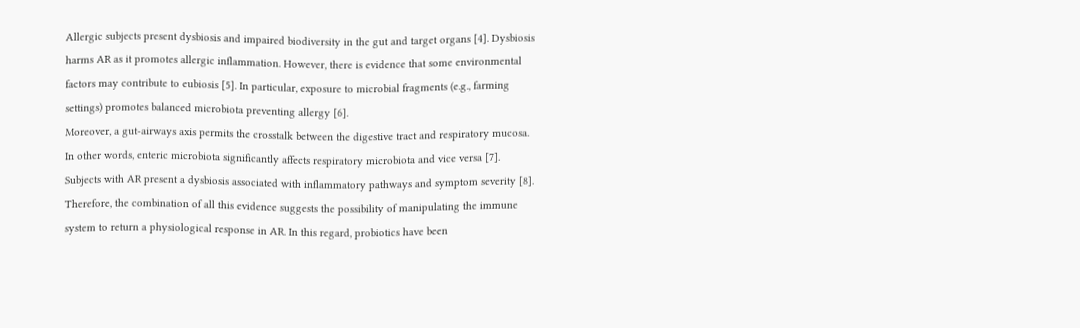Allergic subjects present dysbiosis and impaired biodiversity in the gut and target organs [4]. Dysbiosis harms AR as it promotes allergic inflammation. However, there is evidence that some environmental factors may contribute to eubiosis [5]. In particular, exposure to microbial fragments (e.g., farming settings) promotes balanced microbiota preventing allergy [6].
Moreover, a gut-airways axis permits the crosstalk between the digestive tract and respiratory mucosa. In other words, enteric microbiota significantly affects respiratory microbiota and vice versa [7]. Subjects with AR present a dysbiosis associated with inflammatory pathways and symptom severity [8]. Therefore, the combination of all this evidence suggests the possibility of manipulating the immune system to return a physiological response in AR. In this regard, probiotics have been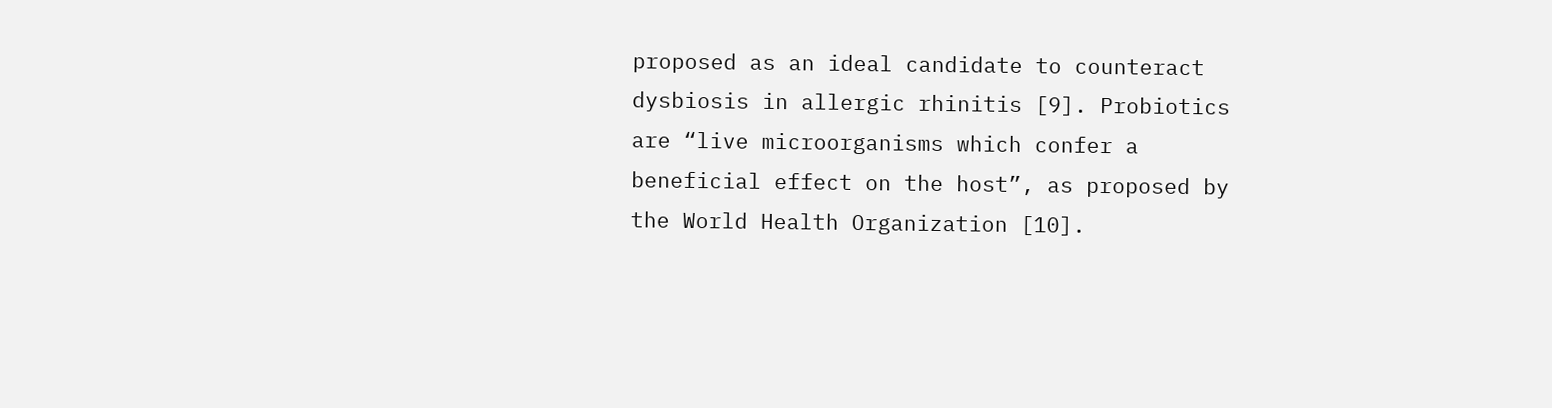proposed as an ideal candidate to counteract dysbiosis in allergic rhinitis [9]. Probiotics are “live microorganisms which confer a beneficial effect on the host”, as proposed by the World Health Organization [10].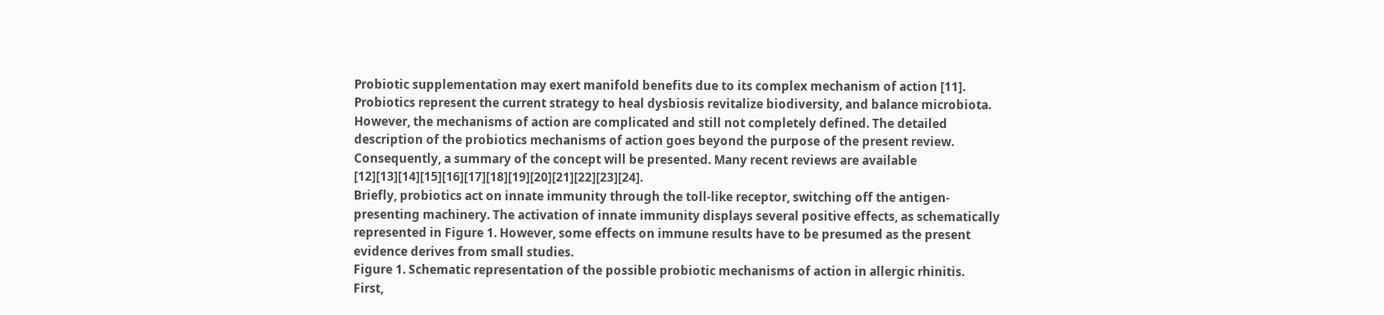Probiotic supplementation may exert manifold benefits due to its complex mechanism of action [11]. Probiotics represent the current strategy to heal dysbiosis revitalize biodiversity, and balance microbiota. However, the mechanisms of action are complicated and still not completely defined. The detailed description of the probiotics mechanisms of action goes beyond the purpose of the present review. Consequently, a summary of the concept will be presented. Many recent reviews are available [12][13][14][15][16][17][18][19][20][21][22][23][24].
Briefly, probiotics act on innate immunity through the toll-like receptor, switching off the antigen-presenting machinery. The activation of innate immunity displays several positive effects, as schematically represented in Figure 1. However, some effects on immune results have to be presumed as the present evidence derives from small studies.
Figure 1. Schematic representation of the possible probiotic mechanisms of action in allergic rhinitis.
First,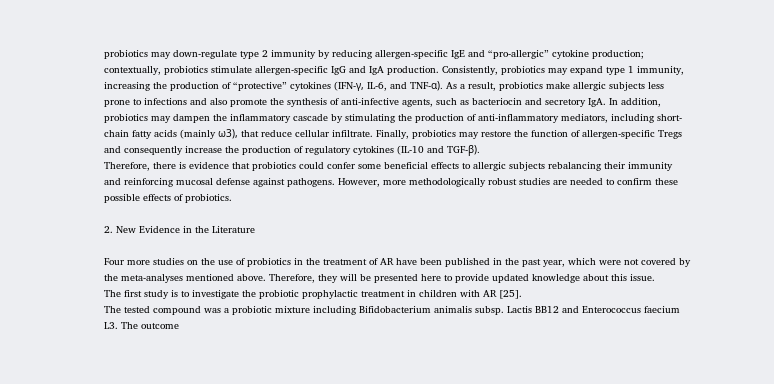probiotics may down-regulate type 2 immunity by reducing allergen-specific IgE and “pro-allergic” cytokine production; contextually, probiotics stimulate allergen-specific IgG and IgA production. Consistently, probiotics may expand type 1 immunity, increasing the production of “protective” cytokines (IFN-γ, IL-6, and TNF-α). As a result, probiotics make allergic subjects less prone to infections and also promote the synthesis of anti-infective agents, such as bacteriocin and secretory IgA. In addition, probiotics may dampen the inflammatory cascade by stimulating the production of anti-inflammatory mediators, including short-chain fatty acids (mainly ω3), that reduce cellular infiltrate. Finally, probiotics may restore the function of allergen-specific Tregs and consequently increase the production of regulatory cytokines (IL-10 and TGF-β).
Therefore, there is evidence that probiotics could confer some beneficial effects to allergic subjects rebalancing their immunity and reinforcing mucosal defense against pathogens. However, more methodologically robust studies are needed to confirm these possible effects of probiotics.

2. New Evidence in the Literature

Four more studies on the use of probiotics in the treatment of AR have been published in the past year, which were not covered by the meta-analyses mentioned above. Therefore, they will be presented here to provide updated knowledge about this issue.
The first study is to investigate the probiotic prophylactic treatment in children with AR [25].
The tested compound was a probiotic mixture including Bifidobacterium animalis subsp. Lactis BB12 and Enterococcus faecium L3. The outcome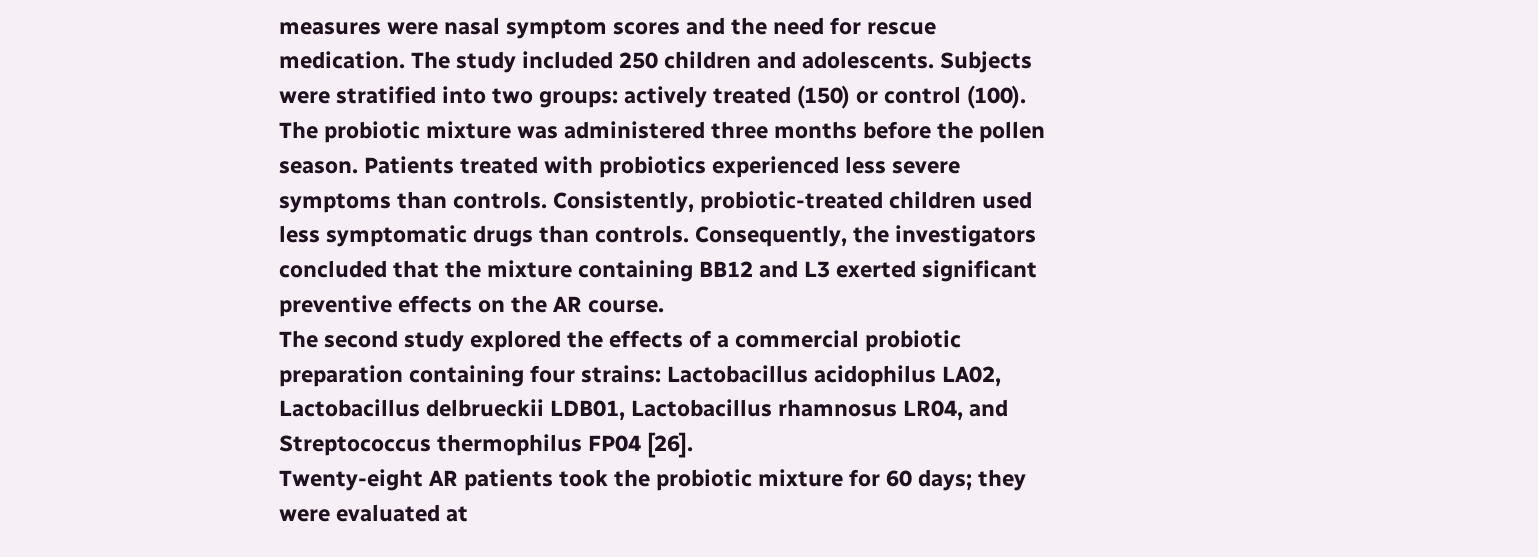measures were nasal symptom scores and the need for rescue medication. The study included 250 children and adolescents. Subjects were stratified into two groups: actively treated (150) or control (100). The probiotic mixture was administered three months before the pollen season. Patients treated with probiotics experienced less severe symptoms than controls. Consistently, probiotic-treated children used less symptomatic drugs than controls. Consequently, the investigators concluded that the mixture containing BB12 and L3 exerted significant preventive effects on the AR course.
The second study explored the effects of a commercial probiotic preparation containing four strains: Lactobacillus acidophilus LA02, Lactobacillus delbrueckii LDB01, Lactobacillus rhamnosus LR04, and Streptococcus thermophilus FP04 [26].
Twenty-eight AR patients took the probiotic mixture for 60 days; they were evaluated at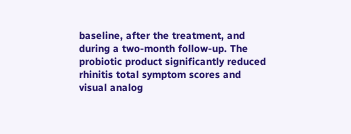baseline, after the treatment, and during a two-month follow-up. The probiotic product significantly reduced rhinitis total symptom scores and visual analog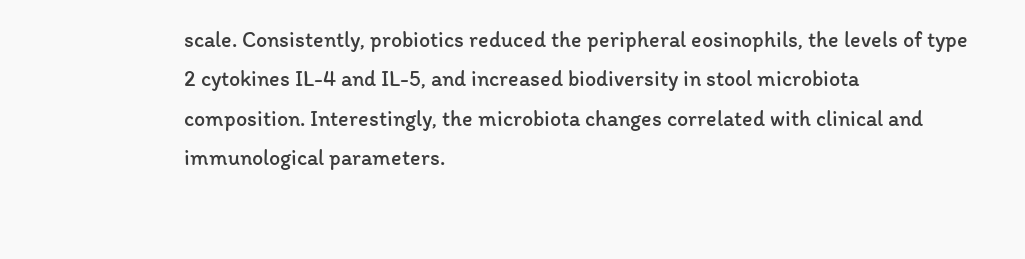scale. Consistently, probiotics reduced the peripheral eosinophils, the levels of type 2 cytokines IL-4 and IL-5, and increased biodiversity in stool microbiota composition. Interestingly, the microbiota changes correlated with clinical and immunological parameters.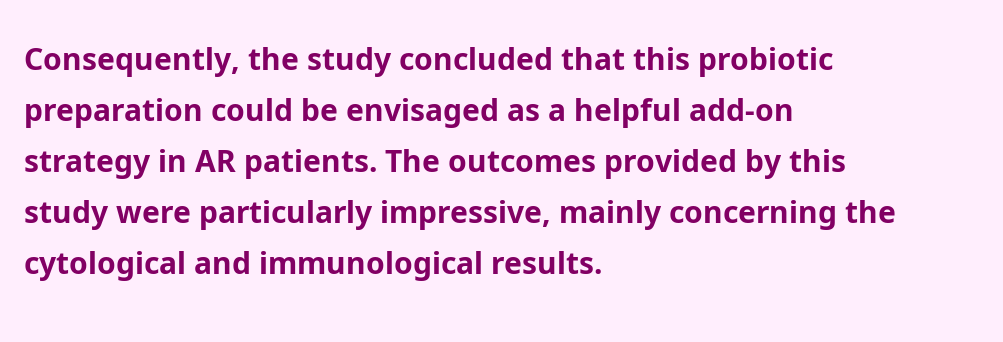Consequently, the study concluded that this probiotic preparation could be envisaged as a helpful add-on strategy in AR patients. The outcomes provided by this study were particularly impressive, mainly concerning the cytological and immunological results.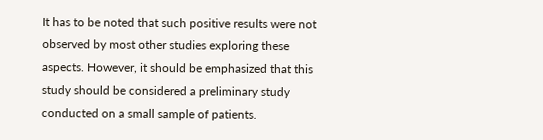It has to be noted that such positive results were not observed by most other studies exploring these aspects. However, it should be emphasized that this study should be considered a preliminary study conducted on a small sample of patients.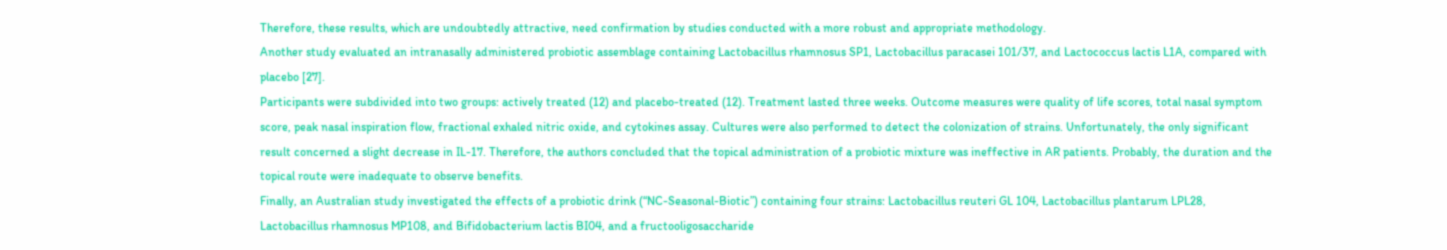Therefore, these results, which are undoubtedly attractive, need confirmation by studies conducted with a more robust and appropriate methodology.
Another study evaluated an intranasally administered probiotic assemblage containing Lactobacillus rhamnosus SP1, Lactobacillus paracasei 101/37, and Lactococcus lactis L1A, compared with placebo [27].
Participants were subdivided into two groups: actively treated (12) and placebo-treated (12). Treatment lasted three weeks. Outcome measures were quality of life scores, total nasal symptom score, peak nasal inspiration flow, fractional exhaled nitric oxide, and cytokines assay. Cultures were also performed to detect the colonization of strains. Unfortunately, the only significant result concerned a slight decrease in IL-17. Therefore, the authors concluded that the topical administration of a probiotic mixture was ineffective in AR patients. Probably, the duration and the topical route were inadequate to observe benefits.
Finally, an Australian study investigated the effects of a probiotic drink (“NC-Seasonal-Biotic”) containing four strains: Lactobacillus reuteri GL 104, Lactobacillus plantarum LPL28, Lactobacillus rhamnosus MP108, and Bifidobacterium lactis BI04, and a fructooligosaccharide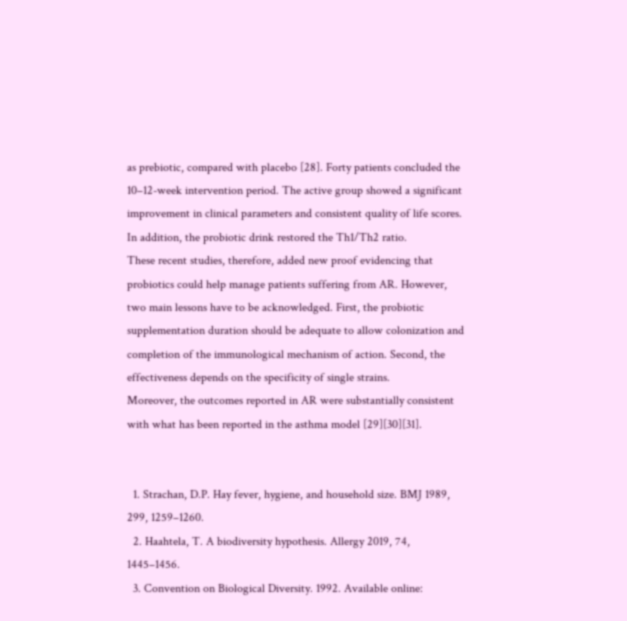as prebiotic, compared with placebo [28]. Forty patients concluded the 10–12-week intervention period. The active group showed a significant improvement in clinical parameters and consistent quality of life scores. In addition, the probiotic drink restored the Th1/Th2 ratio.
These recent studies, therefore, added new proof evidencing that probiotics could help manage patients suffering from AR. However, two main lessons have to be acknowledged. First, the probiotic supplementation duration should be adequate to allow colonization and completion of the immunological mechanism of action. Second, the effectiveness depends on the specificity of single strains.
Moreover, the outcomes reported in AR were substantially consistent with what has been reported in the asthma model [29][30][31].


  1. Strachan, D.P. Hay fever, hygiene, and household size. BMJ 1989, 299, 1259–1260.
  2. Haahtela, T. A biodiversity hypothesis. Allergy 2019, 74, 1445–1456.
  3. Convention on Biological Diversity. 1992. Available online: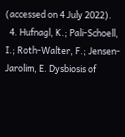(accessed on 4 July 2022).
  4. Hufnagl, K.; Pali-Schoell, I.; Roth-Walter, F.; Jensen-Jarolim, E. Dysbiosis of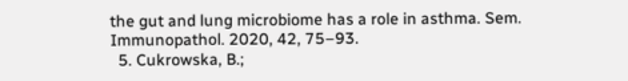the gut and lung microbiome has a role in asthma. Sem. Immunopathol. 2020, 42, 75–93.
  5. Cukrowska, B.;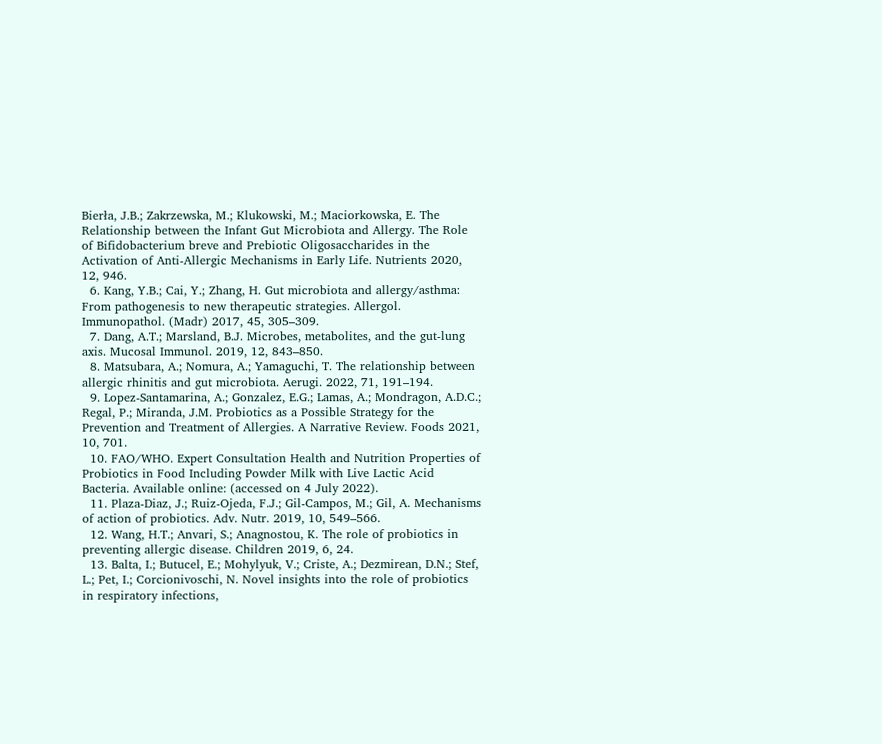Bierła, J.B.; Zakrzewska, M.; Klukowski, M.; Maciorkowska, E. The Relationship between the Infant Gut Microbiota and Allergy. The Role of Bifidobacterium breve and Prebiotic Oligosaccharides in the Activation of Anti-Allergic Mechanisms in Early Life. Nutrients 2020, 12, 946.
  6. Kang, Y.B.; Cai, Y.; Zhang, H. Gut microbiota and allergy/asthma: From pathogenesis to new therapeutic strategies. Allergol. Immunopathol. (Madr) 2017, 45, 305–309.
  7. Dang, A.T.; Marsland, B.J. Microbes, metabolites, and the gut-lung axis. Mucosal Immunol. 2019, 12, 843–850.
  8. Matsubara, A.; Nomura, A.; Yamaguchi, T. The relationship between allergic rhinitis and gut microbiota. Aerugi. 2022, 71, 191–194.
  9. Lopez-Santamarina, A.; Gonzalez, E.G.; Lamas, A.; Mondragon, A.D.C.; Regal, P.; Miranda, J.M. Probiotics as a Possible Strategy for the Prevention and Treatment of Allergies. A Narrative Review. Foods 2021, 10, 701.
  10. FAO/WHO. Expert Consultation Health and Nutrition Properties of Probiotics in Food Including Powder Milk with Live Lactic Acid Bacteria. Available online: (accessed on 4 July 2022).
  11. Plaza-Diaz, J.; Ruiz-Ojeda, F.J.; Gil-Campos, M.; Gil, A. Mechanisms of action of probiotics. Adv. Nutr. 2019, 10, 549–566.
  12. Wang, H.T.; Anvari, S.; Anagnostou, K. The role of probiotics in preventing allergic disease. Children 2019, 6, 24.
  13. Balta, I.; Butucel, E.; Mohylyuk, V.; Criste, A.; Dezmirean, D.N.; Stef, L.; Pet, I.; Corcionivoschi, N. Novel insights into the role of probiotics in respiratory infections,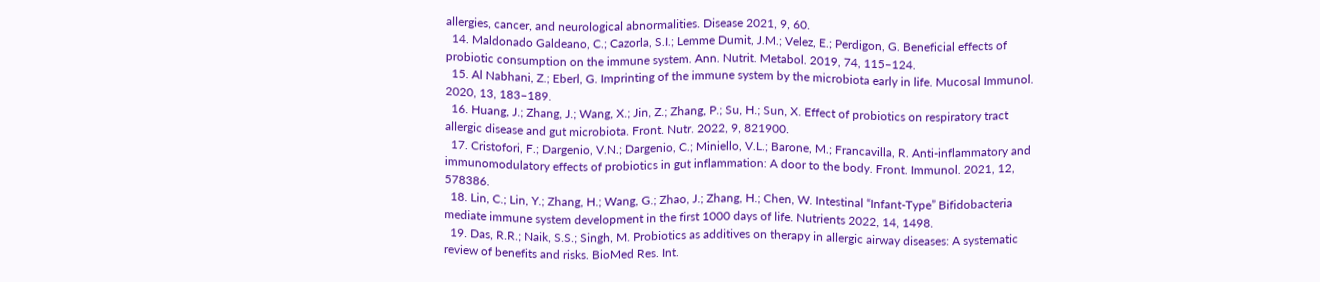allergies, cancer, and neurological abnormalities. Disease 2021, 9, 60.
  14. Maldonado Galdeano, C.; Cazorla, S.I.; Lemme Dumit, J.M.; Velez, E.; Perdigon, G. Beneficial effects of probiotic consumption on the immune system. Ann. Nutrit. Metabol. 2019, 74, 115–124.
  15. Al Nabhani, Z.; Eberl, G. Imprinting of the immune system by the microbiota early in life. Mucosal Immunol. 2020, 13, 183–189.
  16. Huang, J.; Zhang, J.; Wang, X.; Jin, Z.; Zhang, P.; Su, H.; Sun, X. Effect of probiotics on respiratory tract allergic disease and gut microbiota. Front. Nutr. 2022, 9, 821900.
  17. Cristofori, F.; Dargenio, V.N.; Dargenio, C.; Miniello, V.L.; Barone, M.; Francavilla, R. Anti-inflammatory and immunomodulatory effects of probiotics in gut inflammation: A door to the body. Front. Immunol. 2021, 12, 578386.
  18. Lin, C.; Lin, Y.; Zhang, H.; Wang, G.; Zhao, J.; Zhang, H.; Chen, W. Intestinal “Infant-Type” Bifidobacteria mediate immune system development in the first 1000 days of life. Nutrients 2022, 14, 1498.
  19. Das, R.R.; Naik, S.S.; Singh, M. Probiotics as additives on therapy in allergic airway diseases: A systematic review of benefits and risks. BioMed Res. Int.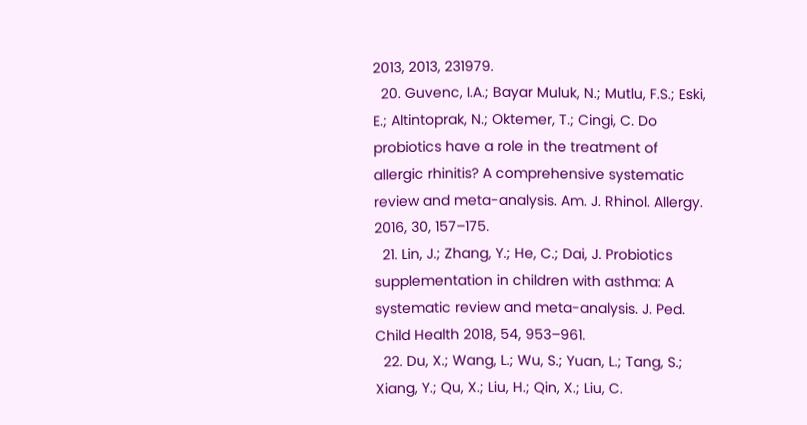2013, 2013, 231979.
  20. Guvenc, I.A.; Bayar Muluk, N.; Mutlu, F.S.; Eski, E.; Altintoprak, N.; Oktemer, T.; Cingi, C. Do probiotics have a role in the treatment of allergic rhinitis? A comprehensive systematic review and meta-analysis. Am. J. Rhinol. Allergy. 2016, 30, 157–175.
  21. Lin, J.; Zhang, Y.; He, C.; Dai, J. Probiotics supplementation in children with asthma: A systematic review and meta-analysis. J. Ped. Child Health 2018, 54, 953–961.
  22. Du, X.; Wang, L.; Wu, S.; Yuan, L.; Tang, S.; Xiang, Y.; Qu, X.; Liu, H.; Qin, X.; Liu, C.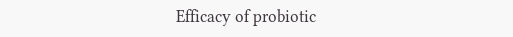Efficacy of probiotic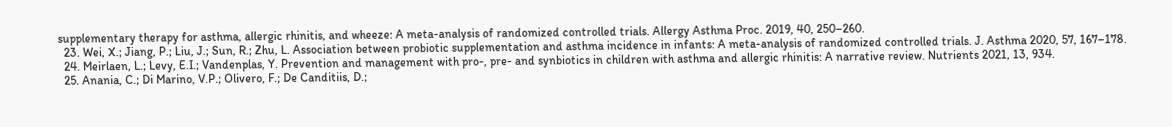supplementary therapy for asthma, allergic rhinitis, and wheeze: A meta-analysis of randomized controlled trials. Allergy Asthma Proc. 2019, 40, 250–260.
  23. Wei, X.; Jiang, P.; Liu, J.; Sun, R.; Zhu, L. Association between probiotic supplementation and asthma incidence in infants: A meta-analysis of randomized controlled trials. J. Asthma 2020, 57, 167–178.
  24. Meirlaen, L.; Levy, E.I.; Vandenplas, Y. Prevention and management with pro-, pre- and synbiotics in children with asthma and allergic rhinitis: A narrative review. Nutrients 2021, 13, 934.
  25. Anania, C.; Di Marino, V.P.; Olivero, F.; De Canditiis, D.;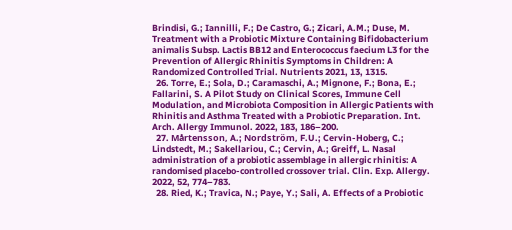Brindisi, G.; Iannilli, F.; De Castro, G.; Zicari, A.M.; Duse, M. Treatment with a Probiotic Mixture Containing Bifidobacterium animalis Subsp. Lactis BB12 and Enterococcus faecium L3 for the Prevention of Allergic Rhinitis Symptoms in Children: A Randomized Controlled Trial. Nutrients 2021, 13, 1315.
  26. Torre, E.; Sola, D.; Caramaschi, A.; Mignone, F.; Bona, E.; Fallarini, S. A Pilot Study on Clinical Scores, Immune Cell Modulation, and Microbiota Composition in Allergic Patients with Rhinitis and Asthma Treated with a Probiotic Preparation. Int. Arch. Allergy Immunol. 2022, 183, 186–200.
  27. Mårtensson, A.; Nordström, F.U.; Cervin-Hoberg, C.; Lindstedt, M.; Sakellariou, C.; Cervin, A.; Greiff, L. Nasal administration of a probiotic assemblage in allergic rhinitis: A randomised placebo-controlled crossover trial. Clin. Exp. Allergy. 2022, 52, 774–783.
  28. Ried, K.; Travica, N.; Paye, Y.; Sali, A. Effects of a Probiotic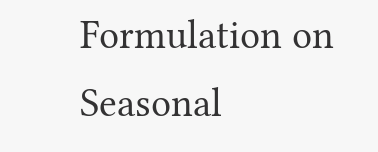Formulation on Seasonal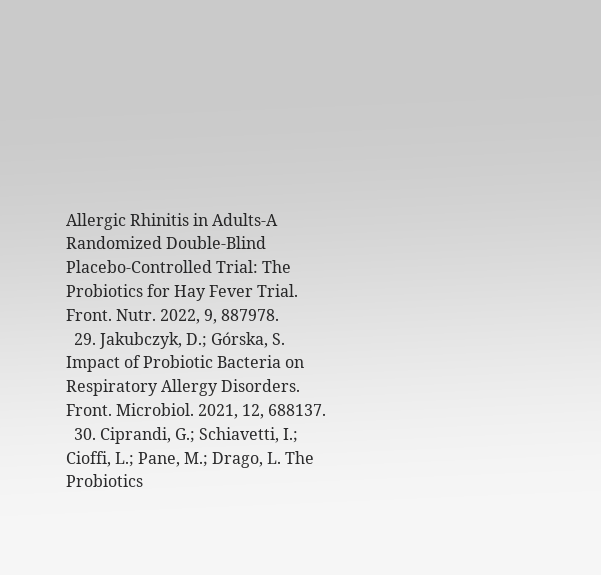Allergic Rhinitis in Adults-A Randomized Double-Blind Placebo-Controlled Trial: The Probiotics for Hay Fever Trial. Front. Nutr. 2022, 9, 887978.
  29. Jakubczyk, D.; Górska, S. Impact of Probiotic Bacteria on Respiratory Allergy Disorders. Front. Microbiol. 2021, 12, 688137.
  30. Ciprandi, G.; Schiavetti, I.; Cioffi, L.; Pane, M.; Drago, L. The Probiotics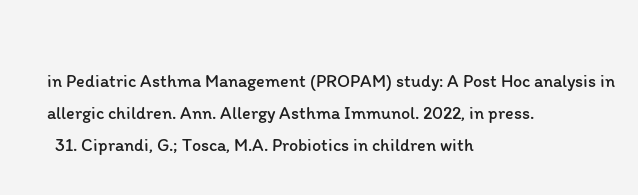in Pediatric Asthma Management (PROPAM) study: A Post Hoc analysis in allergic children. Ann. Allergy Asthma Immunol. 2022, in press.
  31. Ciprandi, G.; Tosca, M.A. Probiotics in children with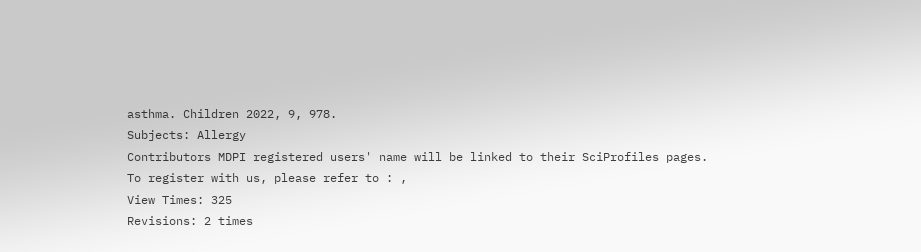asthma. Children 2022, 9, 978.
Subjects: Allergy
Contributors MDPI registered users' name will be linked to their SciProfiles pages. To register with us, please refer to : ,
View Times: 325
Revisions: 2 times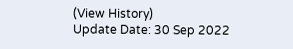(View History)
Update Date: 30 Sep 2022